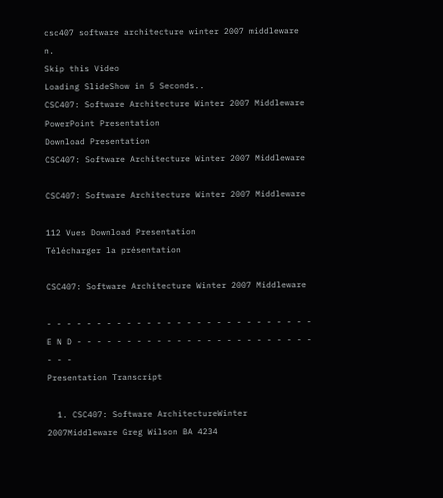csc407 software architecture winter 2007 middleware n.
Skip this Video
Loading SlideShow in 5 Seconds..
CSC407: Software Architecture Winter 2007 Middleware PowerPoint Presentation
Download Presentation
CSC407: Software Architecture Winter 2007 Middleware

CSC407: Software Architecture Winter 2007 Middleware

112 Vues Download Presentation
Télécharger la présentation

CSC407: Software Architecture Winter 2007 Middleware

- - - - - - - - - - - - - - - - - - - - - - - - - - - E N D - - - - - - - - - - - - - - - - - - - - - - - - - - -
Presentation Transcript

  1. CSC407: Software ArchitectureWinter 2007Middleware Greg Wilson BA 4234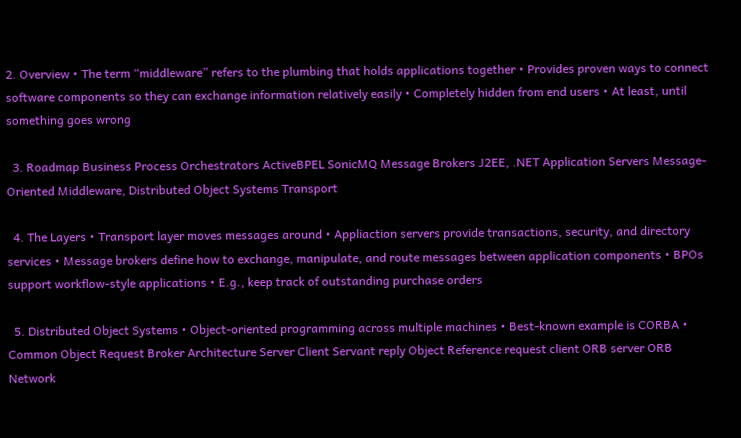2. Overview • The term “middleware” refers to the plumbing that holds applications together • Provides proven ways to connect software components so they can exchange information relatively easily • Completely hidden from end users • At least, until something goes wrong

  3. Roadmap Business Process Orchestrators ActiveBPEL SonicMQ Message Brokers J2EE, .NET Application Servers Message-Oriented Middleware, Distributed Object Systems Transport

  4. The Layers • Transport layer moves messages around • Appliaction servers provide transactions, security, and directory services • Message brokers define how to exchange, manipulate, and route messages between application components • BPOs support workflow-style applications • E.g., keep track of outstanding purchase orders

  5. Distributed Object Systems • Object-oriented programming across multiple machines • Best-known example is CORBA • Common Object Request Broker Architecture Server Client Servant reply Object Reference request client ORB server ORB Network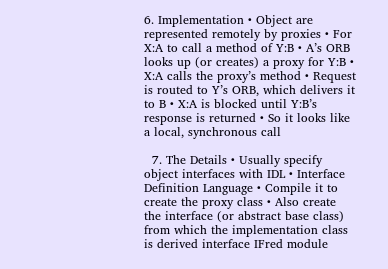6. Implementation • Object are represented remotely by proxies • For X:A to call a method of Y:B • A’s ORB looks up (or creates) a proxy for Y:B • X:A calls the proxy’s method • Request is routed to Y’s ORB, which delivers it to B • X:A is blocked until Y:B’s response is returned • So it looks like a local, synchronous call

  7. The Details • Usually specify object interfaces with IDL • Interface Definition Language • Compile it to create the proxy class • Also create the interface (or abstract base class) from which the implementation class is derived interface IFred module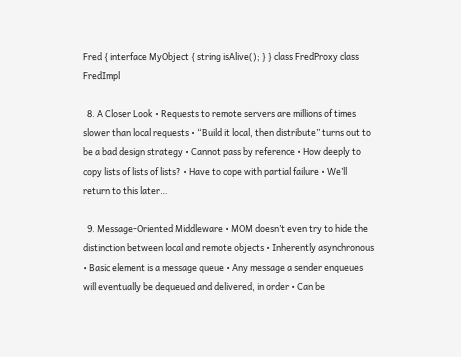Fred { interface MyObject { string isAlive(); } } class FredProxy class FredImpl

  8. A Closer Look • Requests to remote servers are millions of times slower than local requests • “Build it local, then distribute” turns out to be a bad design strategy • Cannot pass by reference • How deeply to copy lists of lists of lists? • Have to cope with partial failure • We’ll return to this later…

  9. Message-Oriented Middleware • MOM doesn’t even try to hide the distinction between local and remote objects • Inherently asynchronous • Basic element is a message queue • Any message a sender enqueues will eventually be dequeued and delivered, in order • Can be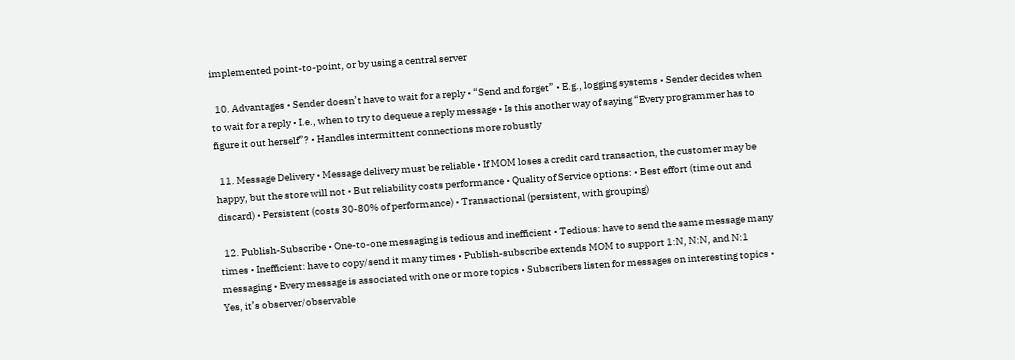implemented point-to-point, or by using a central server

  10. Advantages • Sender doesn’t have to wait for a reply • “Send and forget” • E.g., logging systems • Sender decides when to wait for a reply • I.e., when to try to dequeue a reply message • Is this another way of saying “Every programmer has to figure it out herself”? • Handles intermittent connections more robustly

  11. Message Delivery • Message delivery must be reliable • If MOM loses a credit card transaction, the customer may be happy, but the store will not • But reliability costs performance • Quality of Service options: • Best effort (time out and discard) • Persistent (costs 30-80% of performance) • Transactional (persistent, with grouping)

  12. Publish-Subscribe • One-to-one messaging is tedious and inefficient • Tedious: have to send the same message many times • Inefficient: have to copy/send it many times • Publish-subscribe extends MOM to support 1:N, N:N, and N:1 messaging • Every message is associated with one or more topics • Subscribers listen for messages on interesting topics • Yes, it’s observer/observable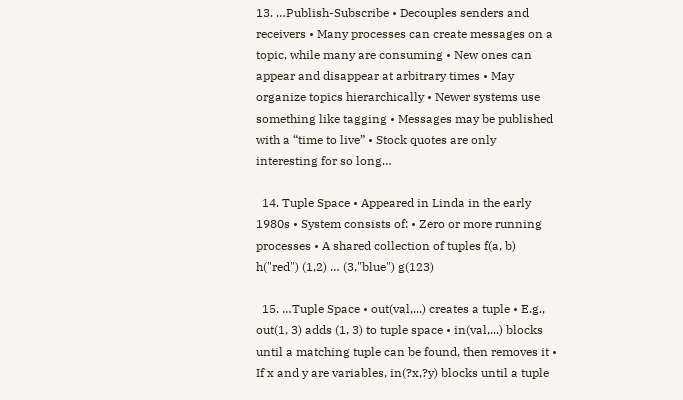13. …Publish-Subscribe • Decouples senders and receivers • Many processes can create messages on a topic, while many are consuming • New ones can appear and disappear at arbitrary times • May organize topics hierarchically • Newer systems use something like tagging • Messages may be published with a “time to live” • Stock quotes are only interesting for so long…

  14. Tuple Space • Appeared in Linda in the early 1980s • System consists of: • Zero or more running processes • A shared collection of tuples f(a, b) h("red") (1,2) … (3,"blue") g(123)

  15. …Tuple Space • out(val,...) creates a tuple • E.g., out(1, 3) adds (1, 3) to tuple space • in(val,...) blocks until a matching tuple can be found, then removes it • If x and y are variables, in(?x,?y) blocks until a tuple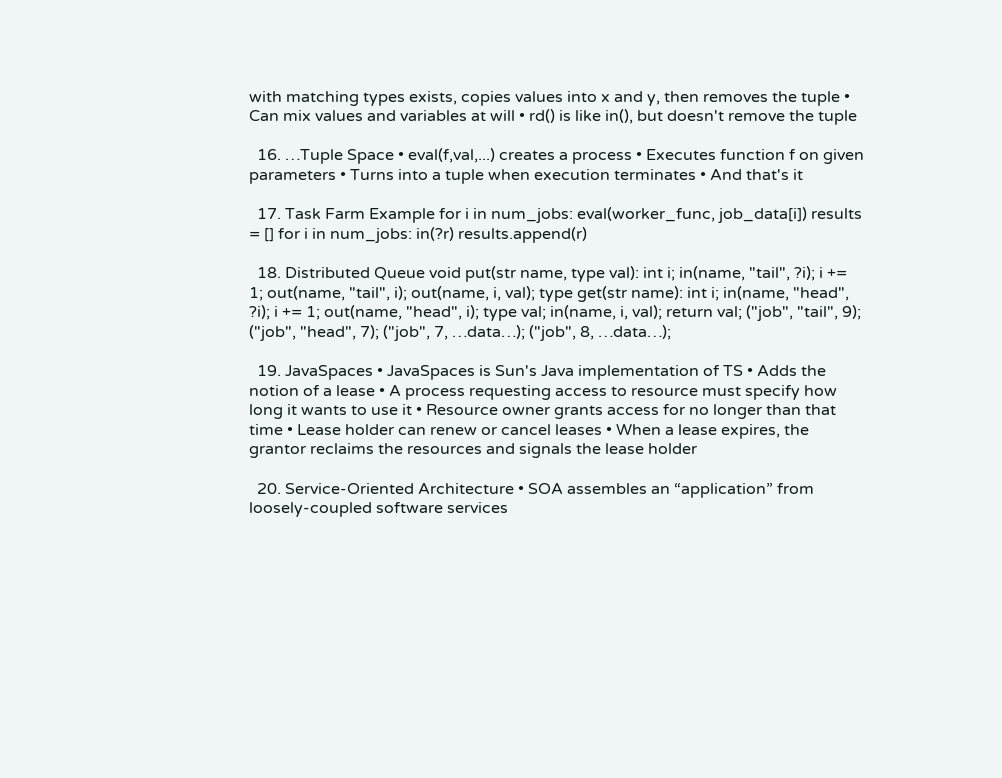with matching types exists, copies values into x and y, then removes the tuple • Can mix values and variables at will • rd() is like in(), but doesn't remove the tuple

  16. …Tuple Space • eval(f,val,...) creates a process • Executes function f on given parameters • Turns into a tuple when execution terminates • And that's it

  17. Task Farm Example for i in num_jobs: eval(worker_func, job_data[i]) results = [] for i in num_jobs: in(?r) results.append(r)

  18. Distributed Queue void put(str name, type val): int i; in(name, "tail", ?i); i += 1; out(name, "tail", i); out(name, i, val); type get(str name): int i; in(name, "head", ?i); i += 1; out(name, "head", i); type val; in(name, i, val); return val; ("job", "tail", 9); ("job", "head", 7); ("job", 7, …data…); ("job", 8, …data…);

  19. JavaSpaces • JavaSpaces is Sun's Java implementation of TS • Adds the notion of a lease • A process requesting access to resource must specify how long it wants to use it • Resource owner grants access for no longer than that time • Lease holder can renew or cancel leases • When a lease expires, the grantor reclaims the resources and signals the lease holder

  20. Service-Oriented Architecture • SOA assembles an “application” from loosely-coupled software services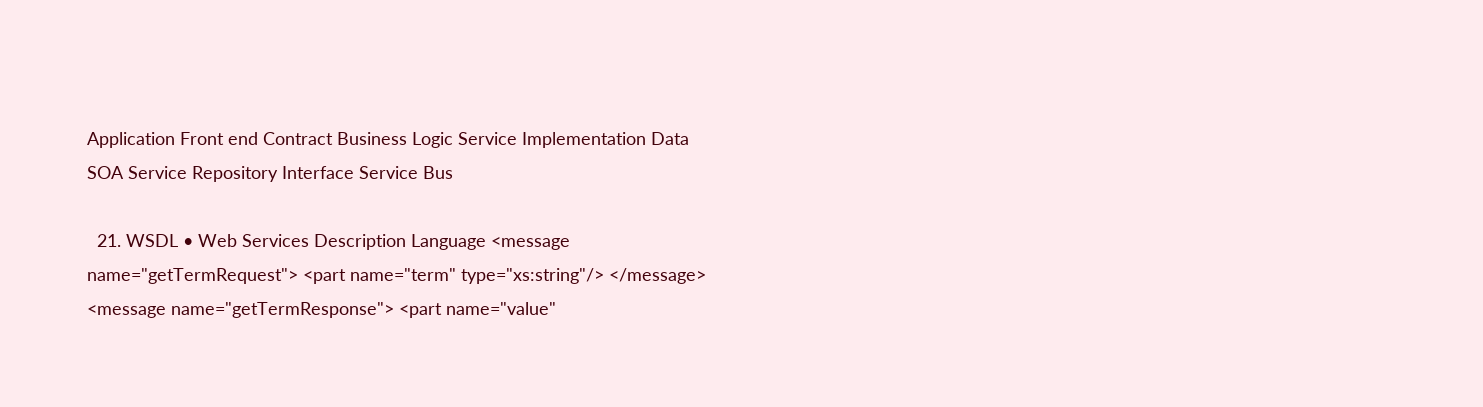Application Front end Contract Business Logic Service Implementation Data SOA Service Repository Interface Service Bus

  21. WSDL • Web Services Description Language <message name="getTermRequest"> <part name="term" type="xs:string"/> </message> <message name="getTermResponse"> <part name="value"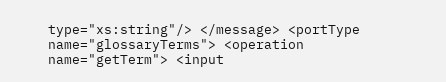type="xs:string"/> </message> <portType name="glossaryTerms"> <operation name="getTerm"> <input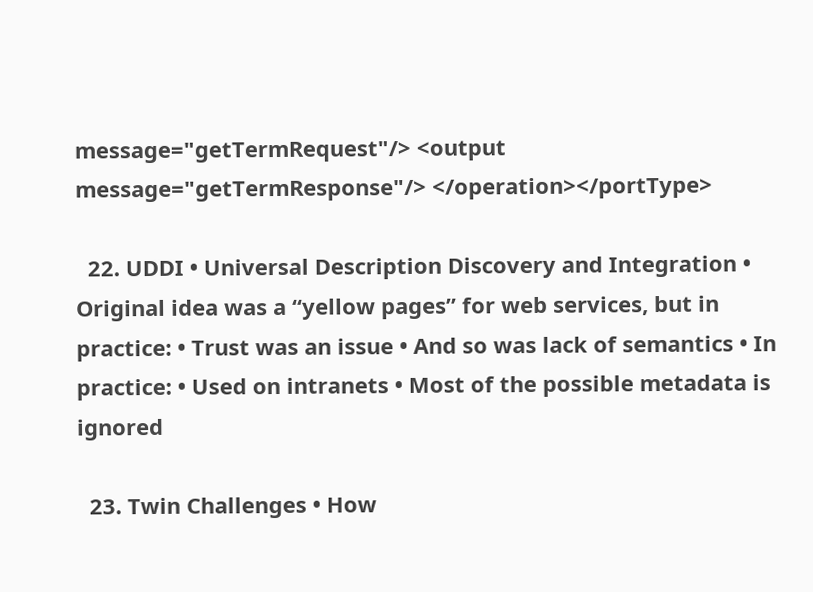message="getTermRequest"/> <output message="getTermResponse"/> </operation></portType>

  22. UDDI • Universal Description Discovery and Integration • Original idea was a “yellow pages” for web services, but in practice: • Trust was an issue • And so was lack of semantics • In practice: • Used on intranets • Most of the possible metadata is ignored

  23. Twin Challenges • How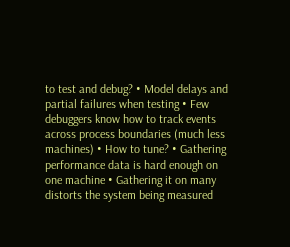to test and debug? • Model delays and partial failures when testing • Few debuggers know how to track events across process boundaries (much less machines) • How to tune? • Gathering performance data is hard enough on one machine • Gathering it on many distorts the system being measured